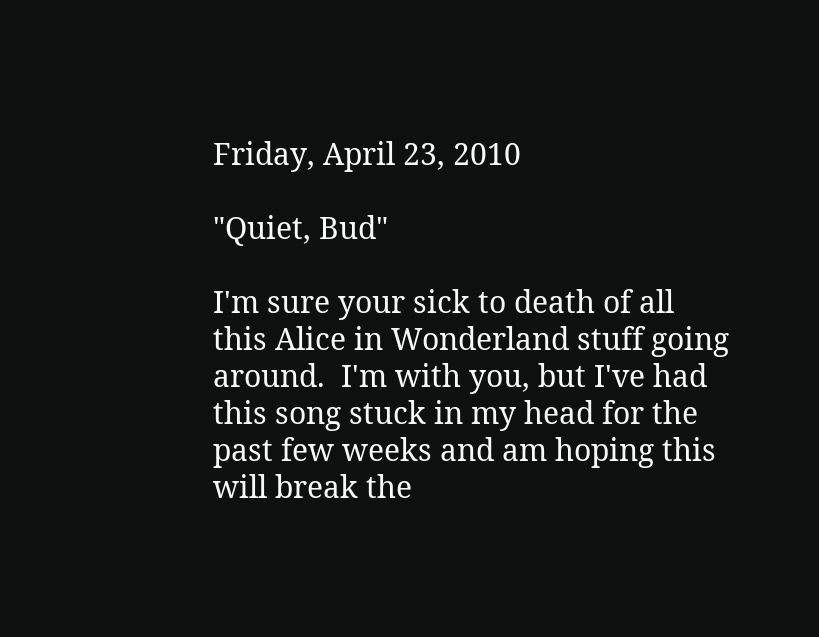Friday, April 23, 2010

"Quiet, Bud"

I'm sure your sick to death of all this Alice in Wonderland stuff going around.  I'm with you, but I've had this song stuck in my head for the past few weeks and am hoping this will break the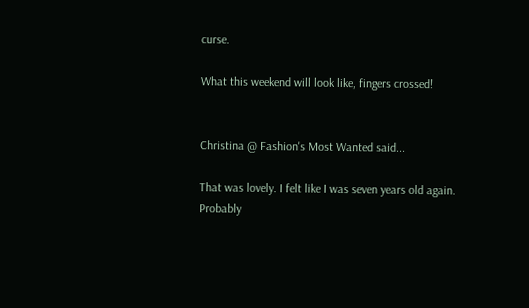curse.

What this weekend will look like, fingers crossed!


Christina @ Fashion's Most Wanted said...

That was lovely. I felt like I was seven years old again. Probably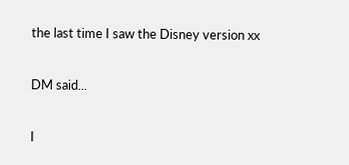the last time I saw the Disney version xx

DM said...

I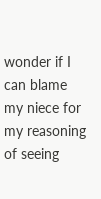wonder if I can blame my niece for my reasoning of seeing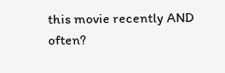this movie recently AND often?